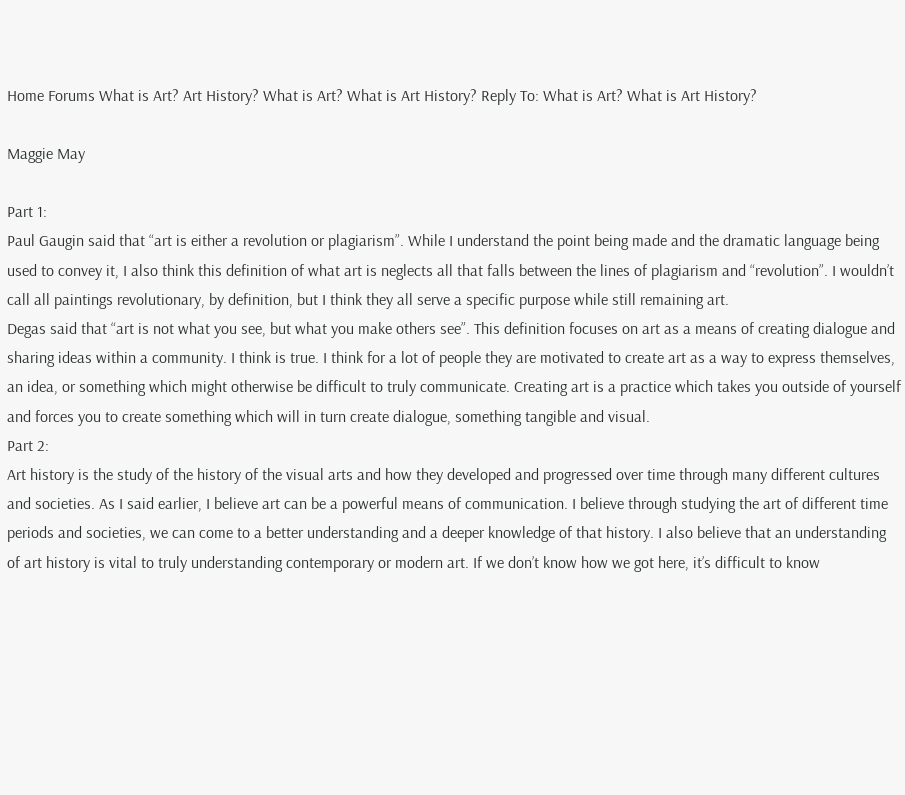Home Forums What is Art? Art History? What is Art? What is Art History? Reply To: What is Art? What is Art History?

Maggie May

Part 1:
Paul Gaugin said that “art is either a revolution or plagiarism”. While I understand the point being made and the dramatic language being used to convey it, I also think this definition of what art is neglects all that falls between the lines of plagiarism and “revolution”. I wouldn’t call all paintings revolutionary, by definition, but I think they all serve a specific purpose while still remaining art.
Degas said that “art is not what you see, but what you make others see”. This definition focuses on art as a means of creating dialogue and sharing ideas within a community. I think is true. I think for a lot of people they are motivated to create art as a way to express themselves, an idea, or something which might otherwise be difficult to truly communicate. Creating art is a practice which takes you outside of yourself and forces you to create something which will in turn create dialogue, something tangible and visual.
Part 2:
Art history is the study of the history of the visual arts and how they developed and progressed over time through many different cultures and societies. As I said earlier, I believe art can be a powerful means of communication. I believe through studying the art of different time periods and societies, we can come to a better understanding and a deeper knowledge of that history. I also believe that an understanding of art history is vital to truly understanding contemporary or modern art. If we don’t know how we got here, it’s difficult to know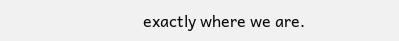exactly where we are.